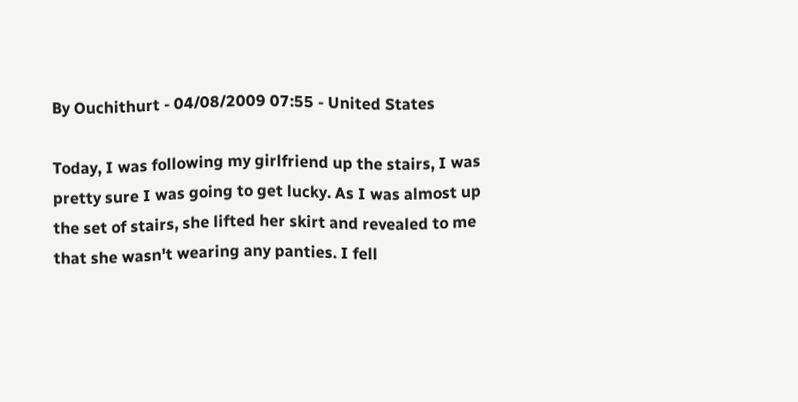By Ouchithurt - 04/08/2009 07:55 - United States

Today, I was following my girlfriend up the stairs, I was pretty sure I was going to get lucky. As I was almost up the set of stairs, she lifted her skirt and revealed to me that she wasn't wearing any panties. I fell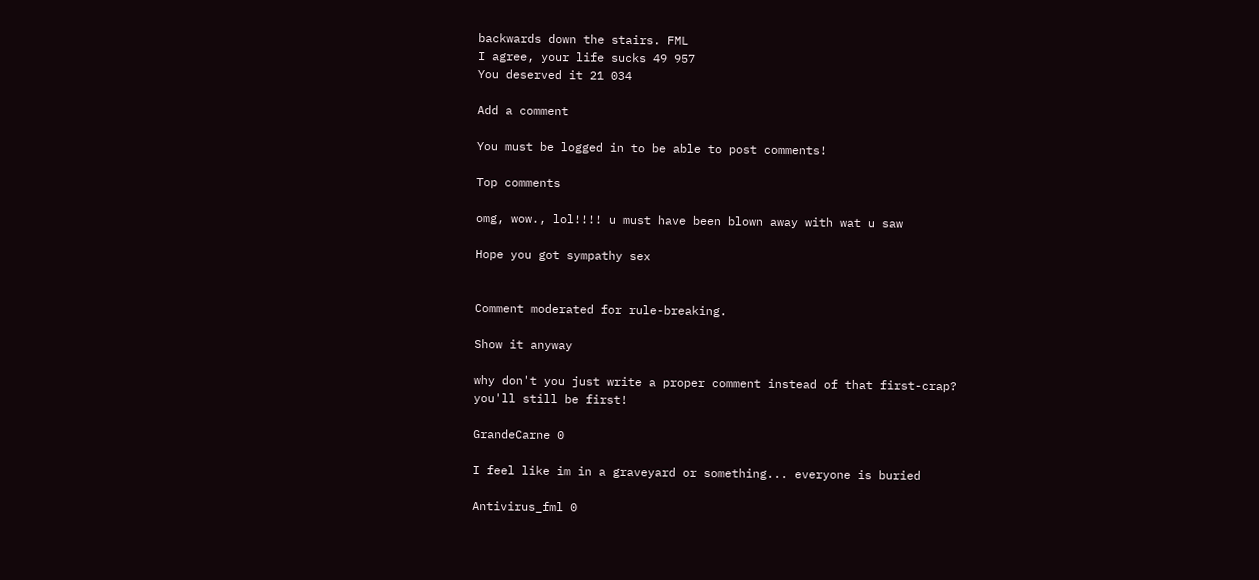backwards down the stairs. FML
I agree, your life sucks 49 957
You deserved it 21 034

Add a comment

You must be logged in to be able to post comments!

Top comments

omg, wow., lol!!!! u must have been blown away with wat u saw

Hope you got sympathy sex


Comment moderated for rule-breaking.

Show it anyway

why don't you just write a proper comment instead of that first-crap? you'll still be first!

GrandeCarne 0

I feel like im in a graveyard or something... everyone is buried

Antivirus_fml 0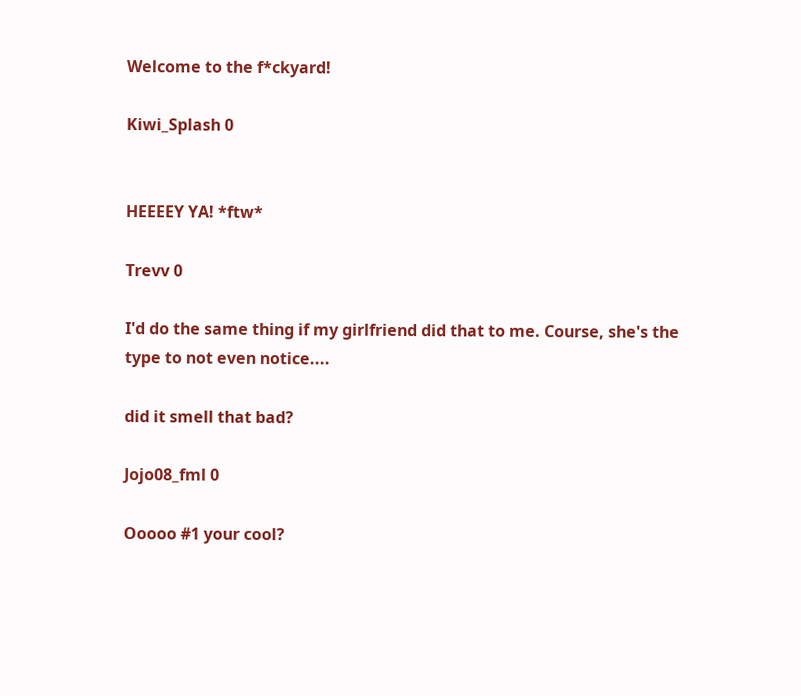Welcome to the f*ckyard!

Kiwi_Splash 0


HEEEEY YA! *ftw*

Trevv 0

I'd do the same thing if my girlfriend did that to me. Course, she's the type to not even notice....

did it smell that bad?

Jojo08_fml 0

Ooooo #1 your cool?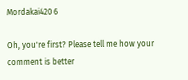Mordakai420 6

Oh, you're first? Please tell me how your comment is better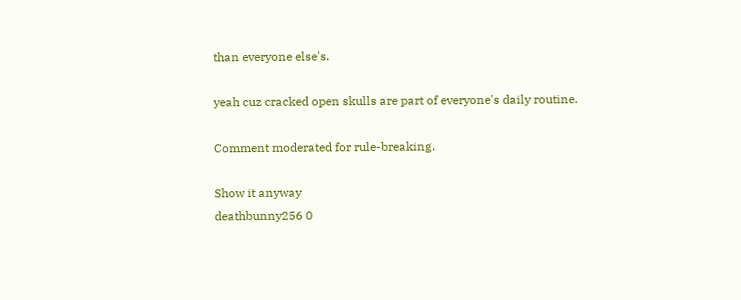than everyone else's.

yeah cuz cracked open skulls are part of everyone's daily routine.

Comment moderated for rule-breaking.

Show it anyway
deathbunny256 0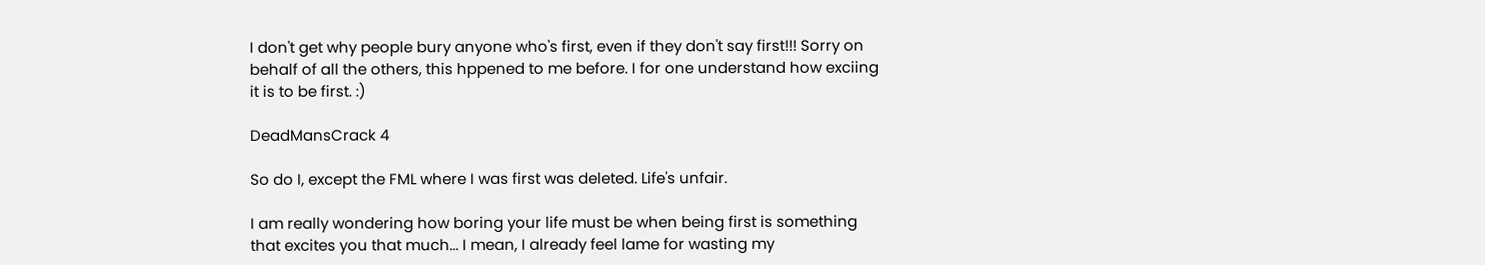I don't get why people bury anyone who's first, even if they don't say first!!! Sorry on behalf of all the others, this hppened to me before. I for one understand how exciing it is to be first. :)

DeadMansCrack 4

So do I, except the FML where I was first was deleted. Life's unfair.

I am really wondering how boring your life must be when being first is something that excites you that much... I mean, I already feel lame for wasting my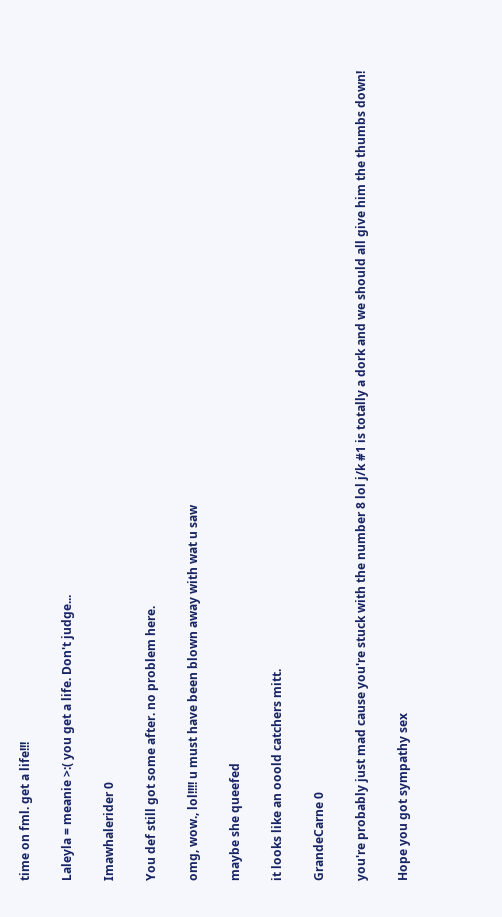time on fml. get a life!!!

Laleyla = meanie >:( you get a life. Don't judge...

Imawhalerider 0

You def still got some after. no problem here.

omg, wow., lol!!!! u must have been blown away with wat u saw

maybe she queefed

it looks like an ooold catchers mitt.

GrandeCarne 0

you're probably just mad cause you're stuck with the number 8 lol j/k #1 is totally a dork and we should all give him the thumbs down!

Hope you got sympathy sex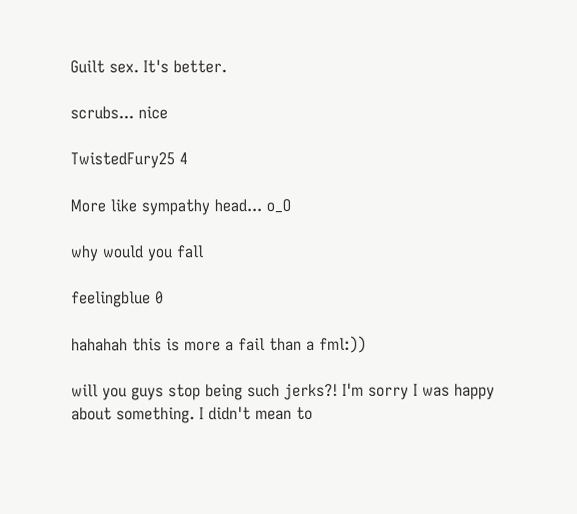Guilt sex. It's better.

scrubs... nice

TwistedFury25 4

More like sympathy head... o_O

why would you fall

feelingblue 0

hahahah this is more a fail than a fml:))

will you guys stop being such jerks?! I'm sorry I was happy about something. I didn't mean to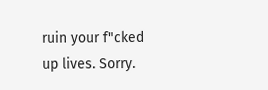ruin your f"cked up lives. Sorry.